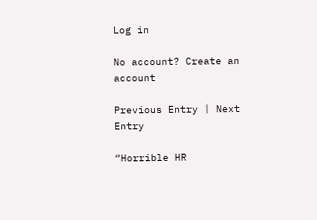Log in

No account? Create an account

Previous Entry | Next Entry

“Horrible HR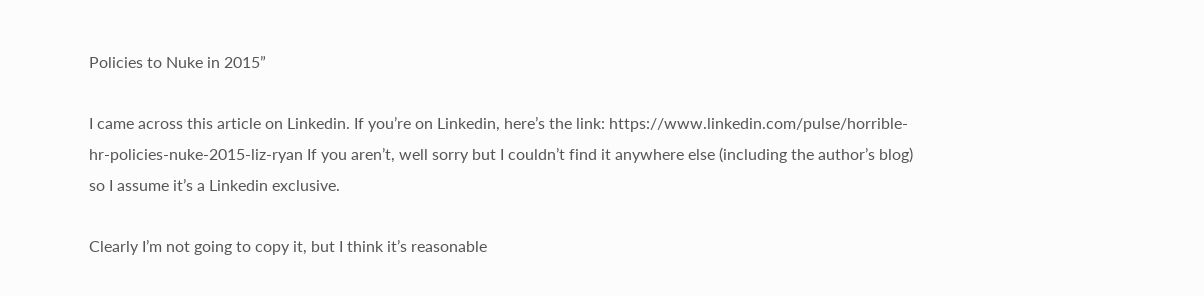Policies to Nuke in 2015”

I came across this article on Linkedin. If you’re on Linkedin, here’s the link: https://www.linkedin.com/pulse/horrible-hr-policies-nuke-2015-liz-ryan If you aren’t, well sorry but I couldn’t find it anywhere else (including the author’s blog) so I assume it’s a Linkedin exclusive.

Clearly I’m not going to copy it, but I think it’s reasonable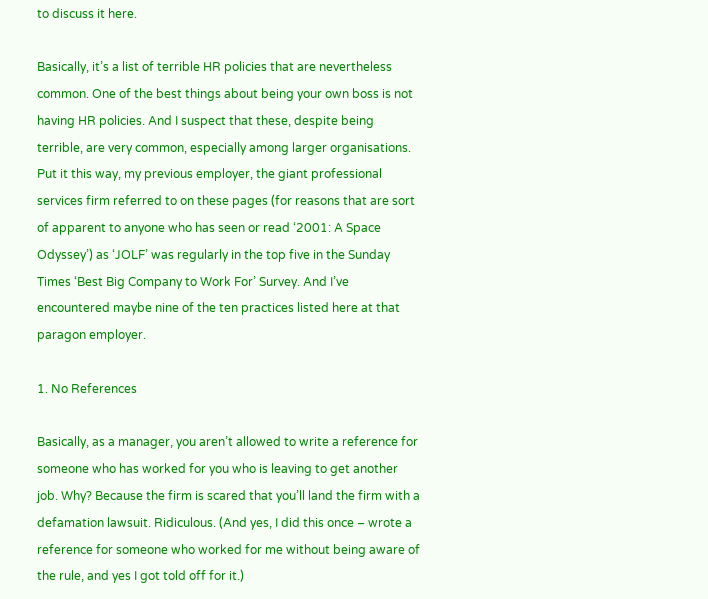to discuss it here.

Basically, it’s a list of terrible HR policies that are nevertheless common. One of the best things about being your own boss is not having HR policies. And I suspect that these, despite being terrible, are very common, especially among larger organisations. Put it this way, my previous employer, the giant professional services firm referred to on these pages (for reasons that are sort of apparent to anyone who has seen or read ‘2001: A Space Odyssey’) as ‘JOLF’ was regularly in the top five in the Sunday Times ‘Best Big Company to Work For’ Survey. And I’ve encountered maybe nine of the ten practices listed here at that paragon employer.

1. No References

Basically, as a manager, you aren’t allowed to write a reference for someone who has worked for you who is leaving to get another job. Why? Because the firm is scared that you’ll land the firm with a defamation lawsuit. Ridiculous. (And yes, I did this once – wrote a reference for someone who worked for me without being aware of the rule, and yes I got told off for it.)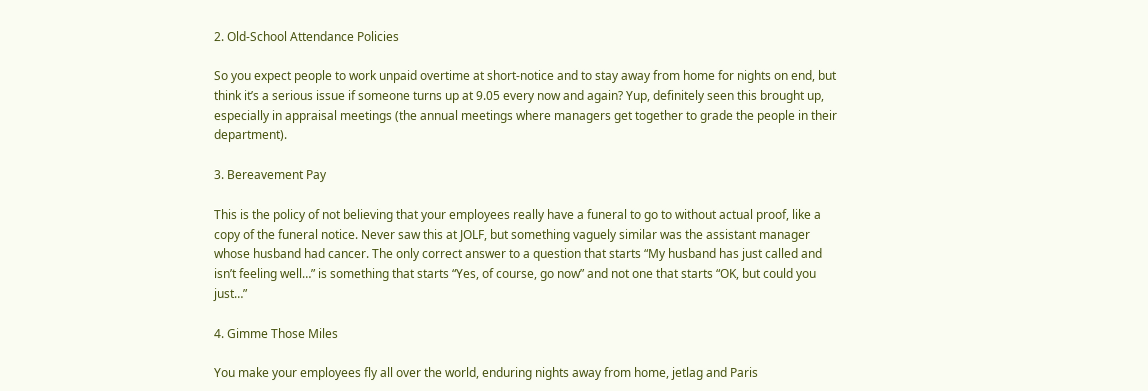2. Old-School Attendance Policies

So you expect people to work unpaid overtime at short-notice and to stay away from home for nights on end, but think it’s a serious issue if someone turns up at 9.05 every now and again? Yup, definitely seen this brought up, especially in appraisal meetings (the annual meetings where managers get together to grade the people in their department).

3. Bereavement Pay

This is the policy of not believing that your employees really have a funeral to go to without actual proof, like a copy of the funeral notice. Never saw this at JOLF, but something vaguely similar was the assistant manager whose husband had cancer. The only correct answer to a question that starts “My husband has just called and isn’t feeling well…” is something that starts “Yes, of course, go now” and not one that starts “OK, but could you just…”

4. Gimme Those Miles

You make your employees fly all over the world, enduring nights away from home, jetlag and Paris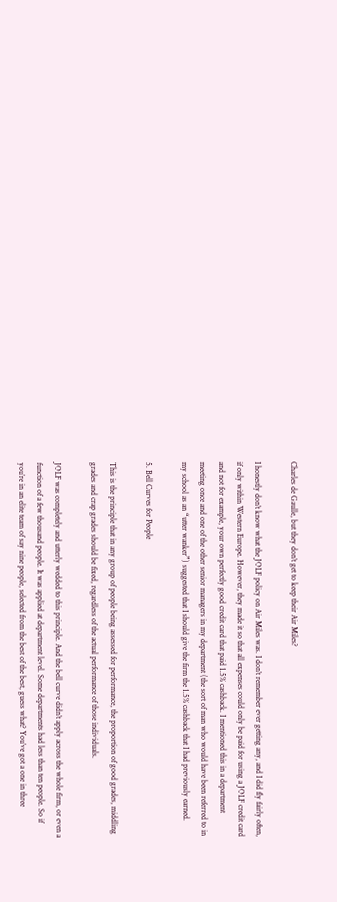Charles de Gaulle, but they don’t get to keep their Air Miles?

I honestly don’t know what the JOLF policy on Air Miles was. I don’t remember ever getting any, and I did fly fairly often, if only within Western Europe. However, they made it so that all expenses could only be paid for using a JOLF credit card and not for example, your own perfectly good credit card that paid 1.5% cashback. I mentioned this in a department meeting once and one of the other senior managers in my department (the sort of man who would have been referred to in my school as an “utter wanker”) suggested that I should give the firm the 1.5% cashback that I had previously earned.

5. Bell Curves for People

This is the principle that in any group of people being assessed for performance, the proportion of good grades, middling grades and crap grades should be fixed, regardless of the actual performance of those individuals.

JOLF was completely and utterly wedded to this principle. And the bell curve didn’t apply across the whole firm, or even a function of a few thousand people. It was applied at department level. Some departments had less than ten people. So if you’re in an elite team of say nine people, selected from the best of the best, guess what? You’ve got a one in three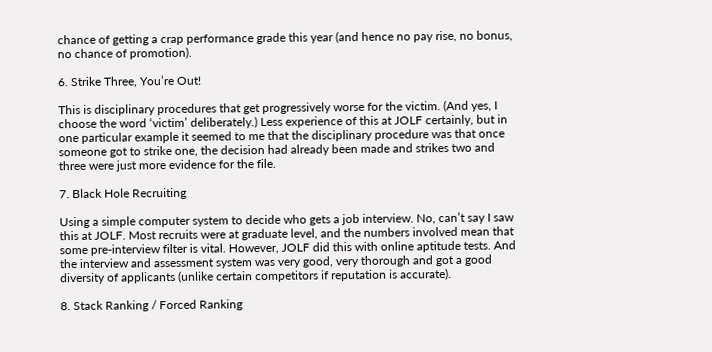chance of getting a crap performance grade this year (and hence no pay rise, no bonus, no chance of promotion).

6. Strike Three, You’re Out!

This is disciplinary procedures that get progressively worse for the victim. (And yes, I choose the word ‘victim’ deliberately.) Less experience of this at JOLF certainly, but in one particular example it seemed to me that the disciplinary procedure was that once someone got to strike one, the decision had already been made and strikes two and three were just more evidence for the file.

7. Black Hole Recruiting

Using a simple computer system to decide who gets a job interview. No, can’t say I saw this at JOLF. Most recruits were at graduate level, and the numbers involved mean that some pre-interview filter is vital. However, JOLF did this with online aptitude tests. And the interview and assessment system was very good, very thorough and got a good diversity of applicants (unlike certain competitors if reputation is accurate).

8. Stack Ranking / Forced Ranking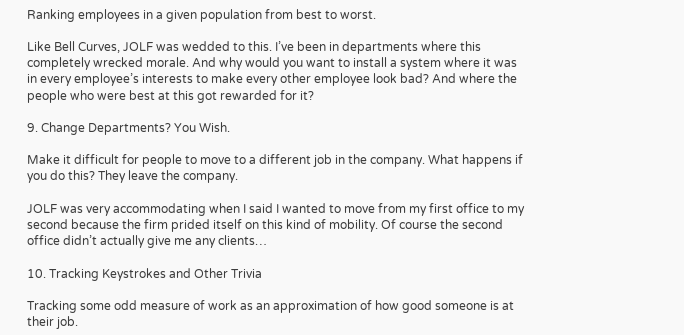Ranking employees in a given population from best to worst.

Like Bell Curves, JOLF was wedded to this. I’ve been in departments where this completely wrecked morale. And why would you want to install a system where it was in every employee’s interests to make every other employee look bad? And where the people who were best at this got rewarded for it?

9. Change Departments? You Wish.

Make it difficult for people to move to a different job in the company. What happens if you do this? They leave the company.

JOLF was very accommodating when I said I wanted to move from my first office to my second because the firm prided itself on this kind of mobility. Of course the second office didn’t actually give me any clients…

10. Tracking Keystrokes and Other Trivia

Tracking some odd measure of work as an approximation of how good someone is at their job.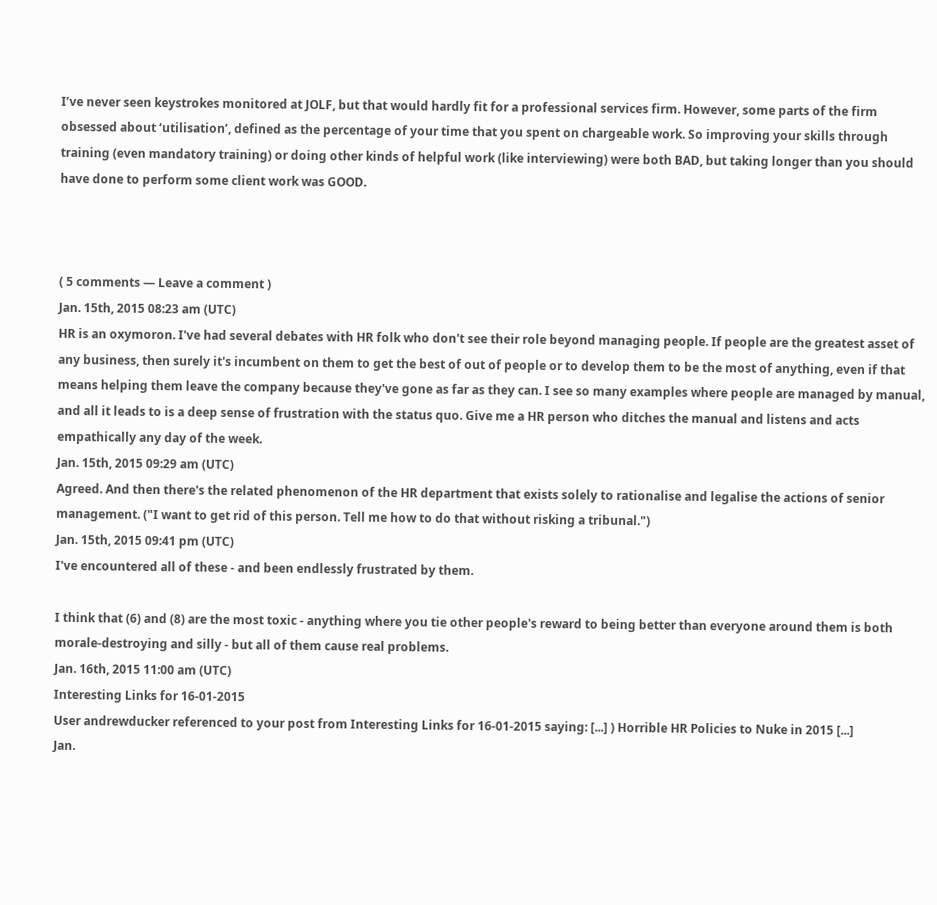I’ve never seen keystrokes monitored at JOLF, but that would hardly fit for a professional services firm. However, some parts of the firm obsessed about ‘utilisation’, defined as the percentage of your time that you spent on chargeable work. So improving your skills through training (even mandatory training) or doing other kinds of helpful work (like interviewing) were both BAD, but taking longer than you should have done to perform some client work was GOOD.



( 5 comments — Leave a comment )
Jan. 15th, 2015 08:23 am (UTC)
HR is an oxymoron. I've had several debates with HR folk who don't see their role beyond managing people. If people are the greatest asset of any business, then surely it's incumbent on them to get the best of out of people or to develop them to be the most of anything, even if that means helping them leave the company because they've gone as far as they can. I see so many examples where people are managed by manual, and all it leads to is a deep sense of frustration with the status quo. Give me a HR person who ditches the manual and listens and acts empathically any day of the week.
Jan. 15th, 2015 09:29 am (UTC)
Agreed. And then there's the related phenomenon of the HR department that exists solely to rationalise and legalise the actions of senior management. ("I want to get rid of this person. Tell me how to do that without risking a tribunal.")
Jan. 15th, 2015 09:41 pm (UTC)
I've encountered all of these - and been endlessly frustrated by them.

I think that (6) and (8) are the most toxic - anything where you tie other people's reward to being better than everyone around them is both morale-destroying and silly - but all of them cause real problems.
Jan. 16th, 2015 11:00 am (UTC)
Interesting Links for 16-01-2015
User andrewducker referenced to your post from Interesting Links for 16-01-2015 saying: [...] ) Horrible HR Policies to Nuke in 2015 [...]
Jan.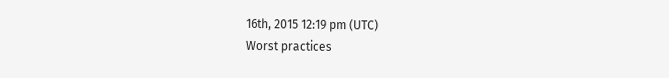16th, 2015 12:19 pm (UTC)
Worst practices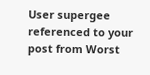User supergee referenced to your post from Worst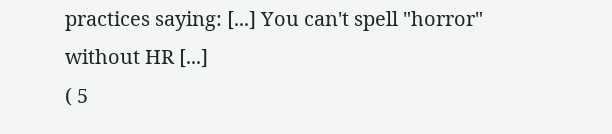practices saying: [...] You can't spell "horror" without HR [...]
( 5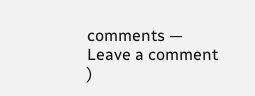comments — Leave a comment )